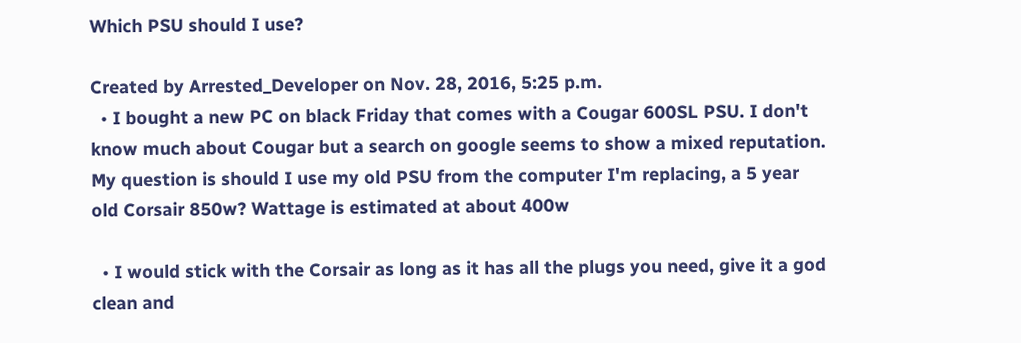Which PSU should I use?

Created by Arrested_Developer on Nov. 28, 2016, 5:25 p.m.
  • I bought a new PC on black Friday that comes with a Cougar 600SL PSU. I don't know much about Cougar but a search on google seems to show a mixed reputation. My question is should I use my old PSU from the computer I'm replacing, a 5 year old Corsair 850w? Wattage is estimated at about 400w

  • I would stick with the Corsair as long as it has all the plugs you need, give it a god clean and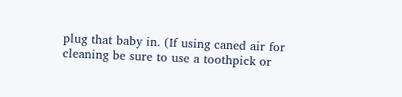plug that baby in. (If using caned air for cleaning be sure to use a toothpick or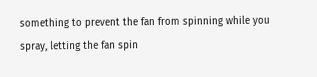something to prevent the fan from spinning while you spray, letting the fan spin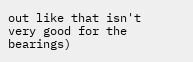out like that isn't very good for the bearings)